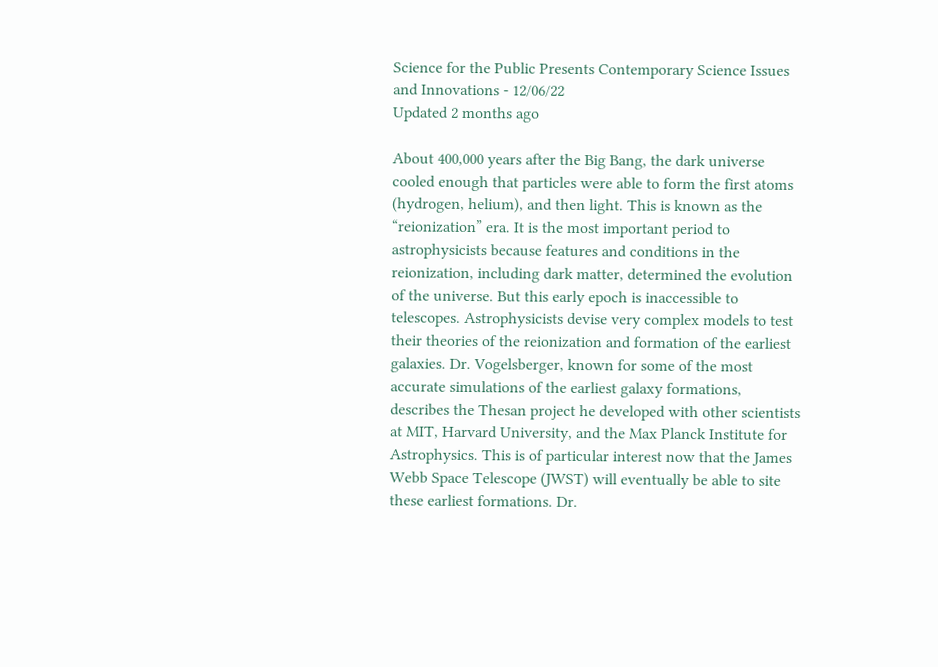Science for the Public Presents Contemporary Science Issues and Innovations - 12/06/22
Updated 2 months ago

About 400,000 years after the Big Bang, the dark universe cooled enough that particles were able to form the first atoms (hydrogen, helium), and then light. This is known as the “reionization” era. It is the most important period to astrophysicists because features and conditions in the reionization, including dark matter, determined the evolution of the universe. But this early epoch is inaccessible to telescopes. Astrophysicists devise very complex models to test their theories of the reionization and formation of the earliest galaxies. Dr. Vogelsberger, known for some of the most accurate simulations of the earliest galaxy formations, describes the Thesan project he developed with other scientists at MIT, Harvard University, and the Max Planck Institute for Astrophysics. This is of particular interest now that the James Webb Space Telescope (JWST) will eventually be able to site these earliest formations. Dr.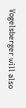Vogelsberger will also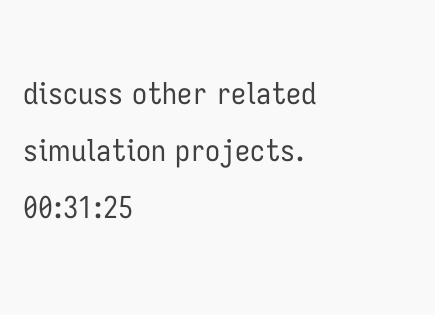discuss other related simulation projects. 00:31:25